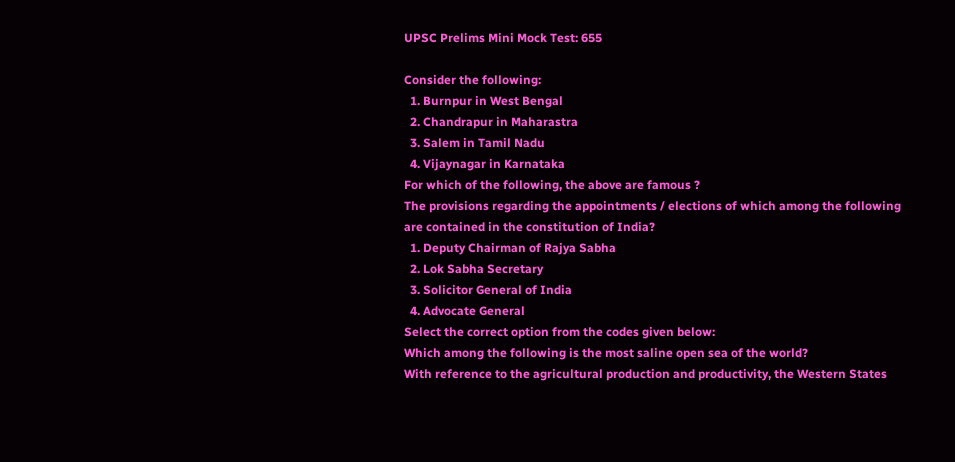UPSC Prelims Mini Mock Test: 655

Consider the following:
  1. Burnpur in West Bengal
  2. Chandrapur in Maharastra
  3. Salem in Tamil Nadu
  4. Vijaynagar in Karnataka
For which of the following, the above are famous ?
The provisions regarding the appointments / elections of which among the following are contained in the constitution of India?
  1. Deputy Chairman of Rajya Sabha
  2. Lok Sabha Secretary
  3. Solicitor General of India
  4. Advocate General
Select the correct option from the codes given below:
Which among the following is the most saline open sea of the world?
With reference to the agricultural production and productivity, the Western States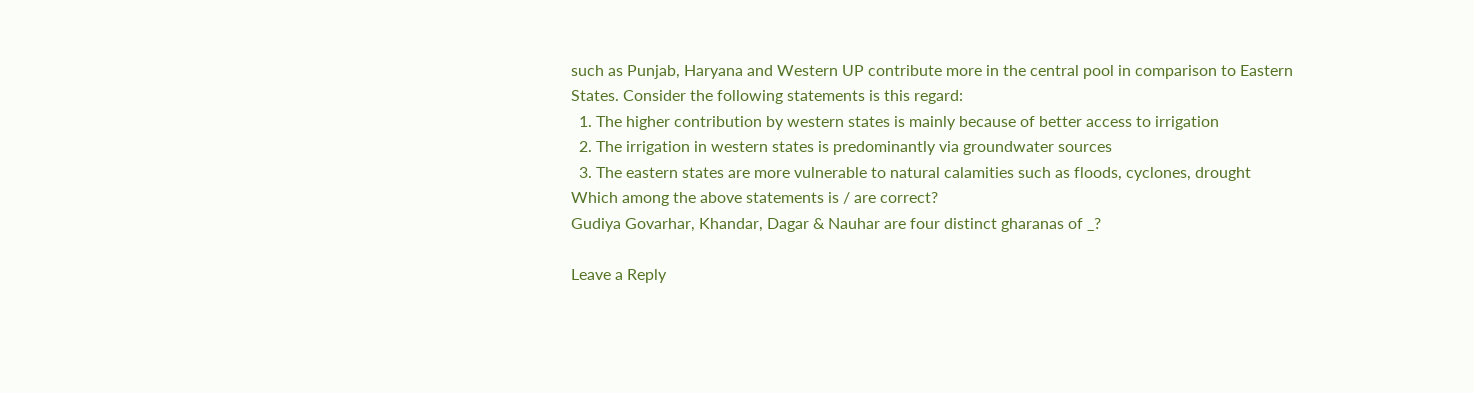such as Punjab, Haryana and Western UP contribute more in the central pool in comparison to Eastern States. Consider the following statements is this regard:
  1. The higher contribution by western states is mainly because of better access to irrigation
  2. The irrigation in western states is predominantly via groundwater sources
  3. The eastern states are more vulnerable to natural calamities such as floods, cyclones, drought
Which among the above statements is / are correct?
Gudiya Govarhar, Khandar, Dagar & Nauhar are four distinct gharanas of _?

Leave a Reply